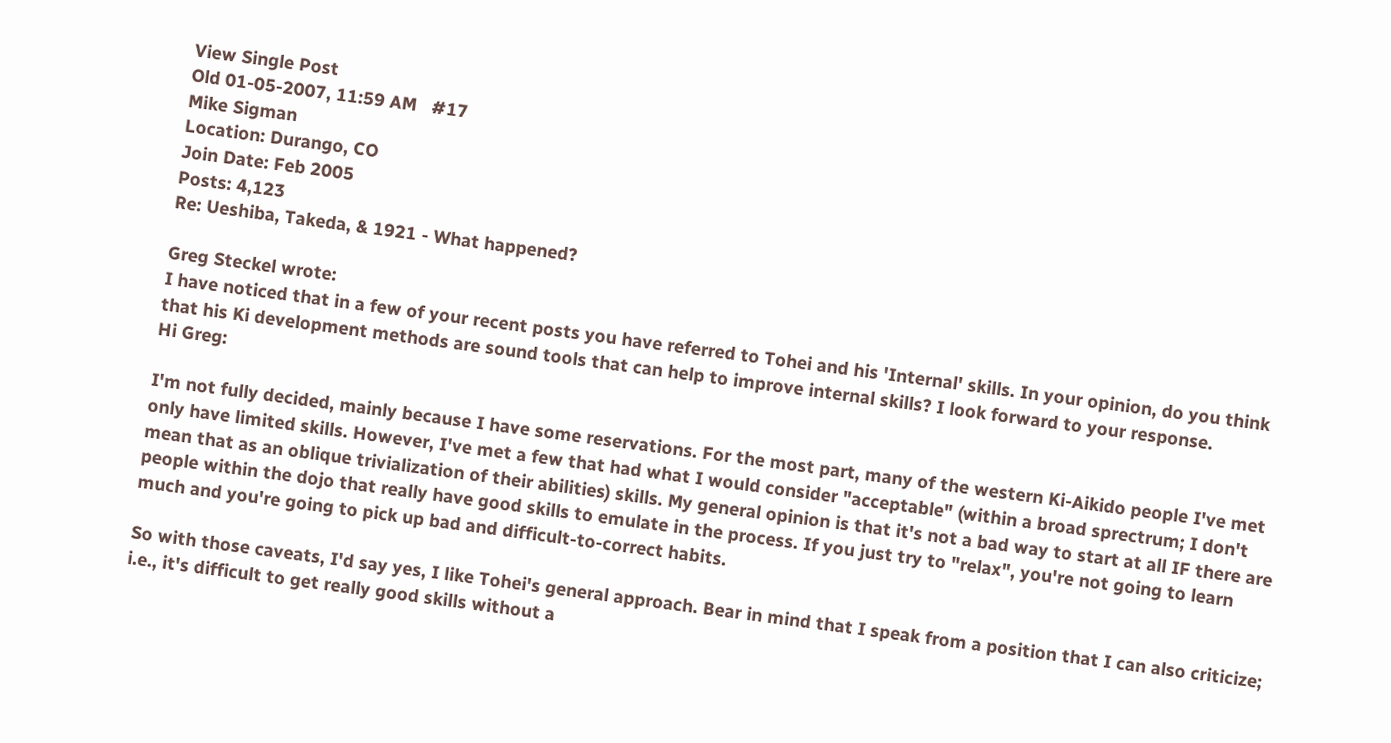View Single Post
Old 01-05-2007, 11:59 AM   #17
Mike Sigman
Location: Durango, CO
Join Date: Feb 2005
Posts: 4,123
Re: Ueshiba, Takeda, & 1921 - What happened?

Greg Steckel wrote:
I have noticed that in a few of your recent posts you have referred to Tohei and his 'Internal' skills. In your opinion, do you think that his Ki development methods are sound tools that can help to improve internal skills? I look forward to your response.
Hi Greg:

I'm not fully decided, mainly because I have some reservations. For the most part, many of the western Ki-Aikido people I've met only have limited skills. However, I've met a few that had what I would consider "acceptable" (within a broad sprectrum; I don't mean that as an oblique trivialization of their abilities) skills. My general opinion is that it's not a bad way to start at all IF there are people within the dojo that really have good skills to emulate in the process. If you just try to "relax", you're not going to learn much and you're going to pick up bad and difficult-to-correct habits.

So with those caveats, I'd say yes, I like Tohei's general approach. Bear in mind that I speak from a position that I can also criticize; i.e., it's difficult to get really good skills without a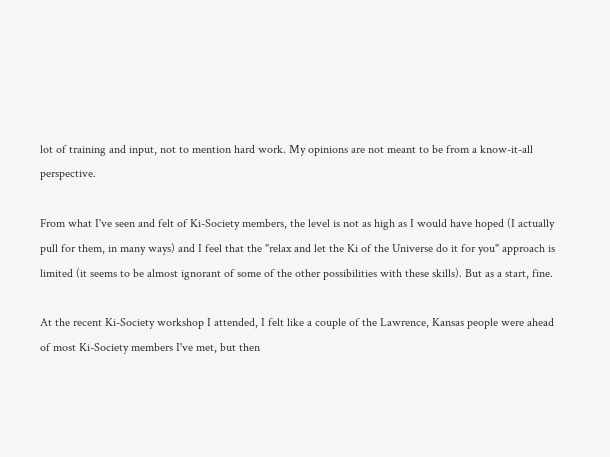lot of training and input, not to mention hard work. My opinions are not meant to be from a know-it-all perspective.

From what I've seen and felt of Ki-Society members, the level is not as high as I would have hoped (I actually pull for them, in many ways) and I feel that the "relax and let the Ki of the Universe do it for you" approach is limited (it seems to be almost ignorant of some of the other possibilities with these skills). But as a start, fine.

At the recent Ki-Society workshop I attended, I felt like a couple of the Lawrence, Kansas people were ahead of most Ki-Society members I've met, but then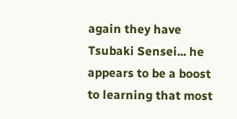again they have Tsubaki Sensei... he appears to be a boost to learning that most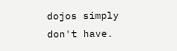dojos simply don't have.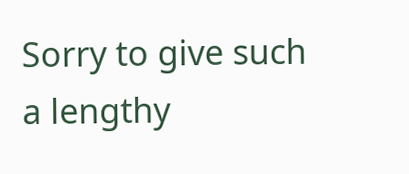Sorry to give such a lengthy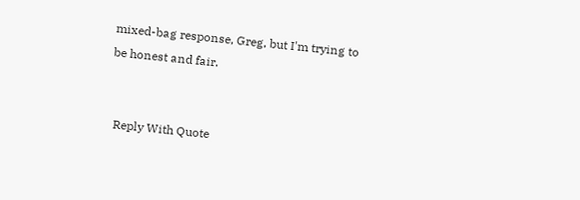mixed-bag response, Greg, but I'm trying to be honest and fair.


  Reply With Quote